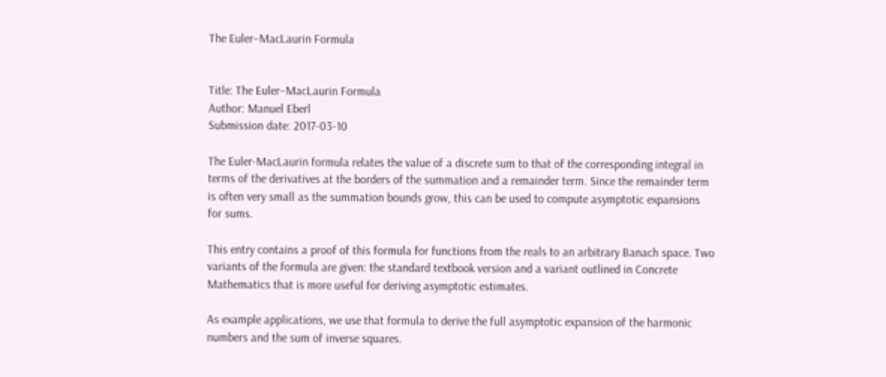The Euler–MacLaurin Formula


Title: The Euler–MacLaurin Formula
Author: Manuel Eberl
Submission date: 2017-03-10

The Euler-MacLaurin formula relates the value of a discrete sum to that of the corresponding integral in terms of the derivatives at the borders of the summation and a remainder term. Since the remainder term is often very small as the summation bounds grow, this can be used to compute asymptotic expansions for sums.

This entry contains a proof of this formula for functions from the reals to an arbitrary Banach space. Two variants of the formula are given: the standard textbook version and a variant outlined in Concrete Mathematics that is more useful for deriving asymptotic estimates.

As example applications, we use that formula to derive the full asymptotic expansion of the harmonic numbers and the sum of inverse squares.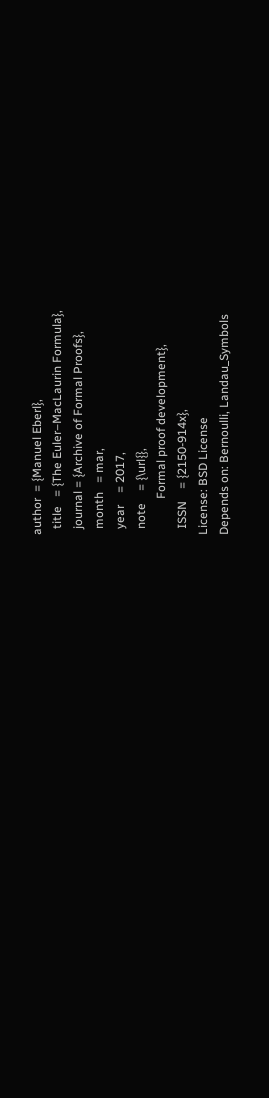author  = {Manuel Eberl},
  title   = {The Euler–MacLaurin Formula},
  journal = {Archive of Formal Proofs},
  month   = mar,
  year    = 2017,
  note    = {\url{},
            Formal proof development},
  ISSN    = {2150-914x},
License: BSD License
Depends on: Bernoulli, Landau_Symbols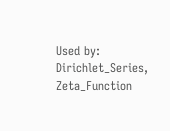Used by: Dirichlet_Series, Zeta_Function